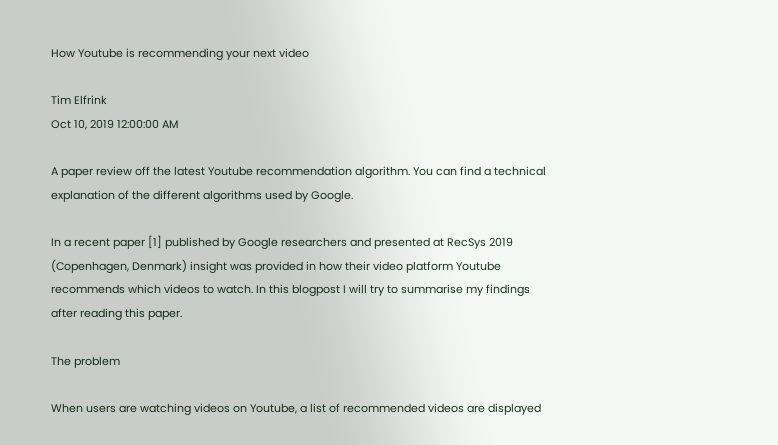How Youtube is recommending your next video

Tim Elfrink
Oct 10, 2019 12:00:00 AM

A paper review off the latest Youtube recommendation algorithm. You can find a technical explanation of the different algorithms used by Google.

In a recent paper [1] published by Google researchers and presented at RecSys 2019 (Copenhagen, Denmark) insight was provided in how their video platform Youtube recommends which videos to watch. In this blogpost I will try to summarise my findings after reading this paper.

The problem

When users are watching videos on Youtube, a list of recommended videos are displayed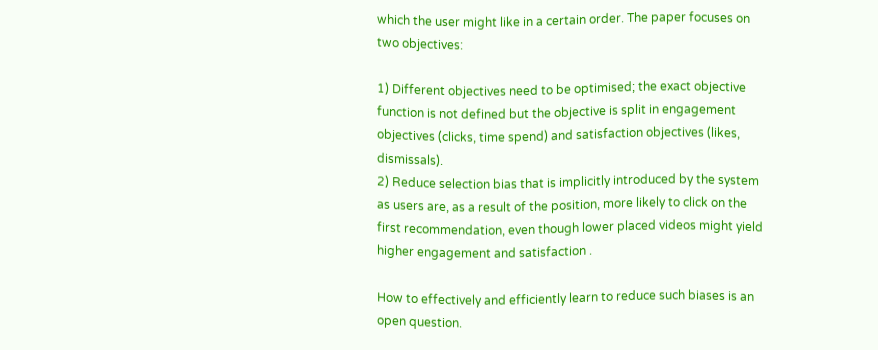which the user might like in a certain order. The paper focuses on two objectives:

1) Different objectives need to be optimised; the exact objective function is not defined but the objective is split in engagement objectives (clicks, time spend) and satisfaction objectives (likes, dismissals).
2) Reduce selection bias that is implicitly introduced by the system as users are, as a result of the position, more likely to click on the first recommendation, even though lower placed videos might yield higher engagement and satisfaction .

How to effectively and efficiently learn to reduce such biases is an open question.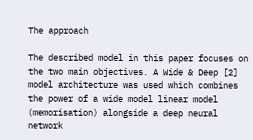The approach

The described model in this paper focuses on the two main objectives. A Wide & Deep [2] model architecture was used which combines the power of a wide model linear model (memorisation) alongside a deep neural network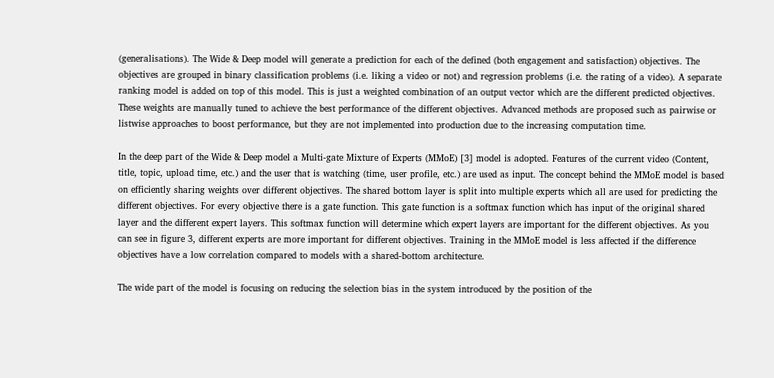(generalisations). The Wide & Deep model will generate a prediction for each of the defined (both engagement and satisfaction) objectives. The objectives are grouped in binary classification problems (i.e. liking a video or not) and regression problems (i.e. the rating of a video). A separate ranking model is added on top of this model. This is just a weighted combination of an output vector which are the different predicted objectives. These weights are manually tuned to achieve the best performance of the different objectives. Advanced methods are proposed such as pairwise or listwise approaches to boost performance, but they are not implemented into production due to the increasing computation time.

In the deep part of the Wide & Deep model a Multi-gate Mixture of Experts (MMoE) [3] model is adopted. Features of the current video (Content, title, topic, upload time, etc.) and the user that is watching (time, user profile, etc.) are used as input. The concept behind the MMoE model is based on efficiently sharing weights over different objectives. The shared bottom layer is split into multiple experts which all are used for predicting the different objectives. For every objective there is a gate function. This gate function is a softmax function which has input of the original shared layer and the different expert layers. This softmax function will determine which expert layers are important for the different objectives. As you can see in figure 3, different experts are more important for different objectives. Training in the MMoE model is less affected if the difference objectives have a low correlation compared to models with a shared-bottom architecture.

The wide part of the model is focusing on reducing the selection bias in the system introduced by the position of the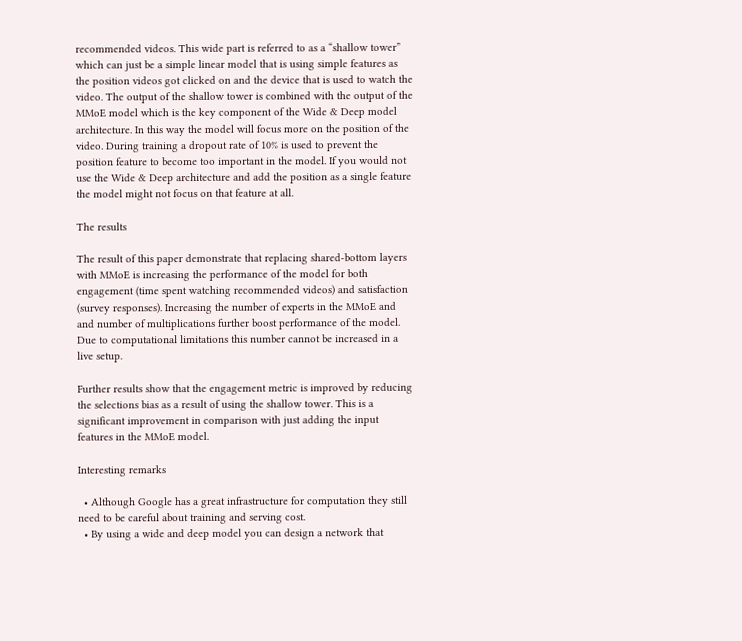recommended videos. This wide part is referred to as a “shallow tower” which can just be a simple linear model that is using simple features as the position videos got clicked on and the device that is used to watch the video. The output of the shallow tower is combined with the output of the MMoE model which is the key component of the Wide & Deep model architecture. In this way the model will focus more on the position of the video. During training a dropout rate of 10% is used to prevent the position feature to become too important in the model. If you would not use the Wide & Deep architecture and add the position as a single feature the model might not focus on that feature at all.

The results

The result of this paper demonstrate that replacing shared-bottom layers with MMoE is increasing the performance of the model for both engagement (time spent watching recommended videos) and satisfaction (survey responses). Increasing the number of experts in the MMoE and and number of multiplications further boost performance of the model. Due to computational limitations this number cannot be increased in a live setup.

Further results show that the engagement metric is improved by reducing the selections bias as a result of using the shallow tower. This is a significant improvement in comparison with just adding the input features in the MMoE model.

Interesting remarks

  • Although Google has a great infrastructure for computation they still need to be careful about training and serving cost.
  • By using a wide and deep model you can design a network that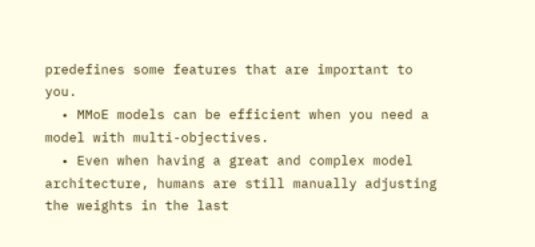predefines some features that are important to you.
  • MMoE models can be efficient when you need a model with multi-objectives.
  • Even when having a great and complex model architecture, humans are still manually adjusting the weights in the last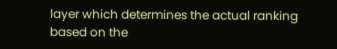layer which determines the actual ranking based on the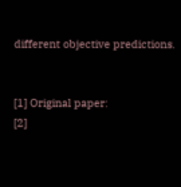different objective predictions.


[1] Original paper:
[2]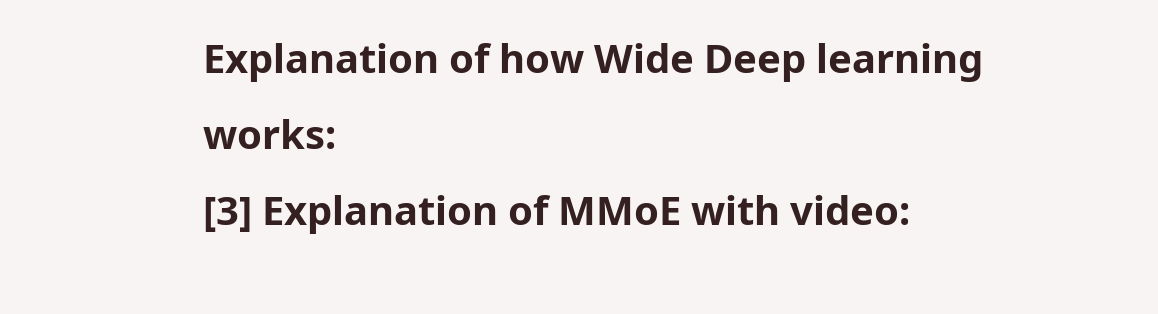Explanation of how Wide Deep learning works:
[3] Explanation of MMoE with video: